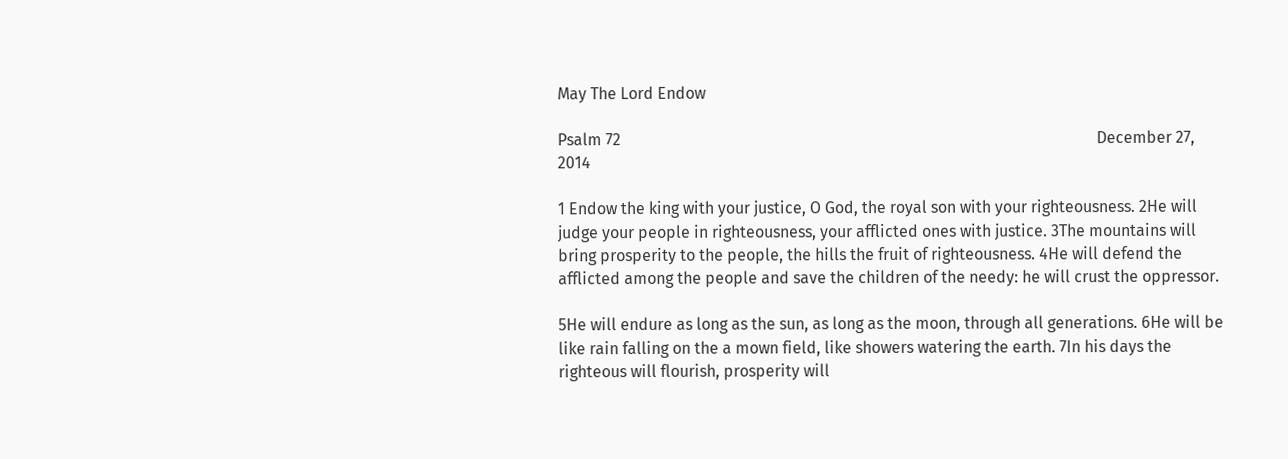May The Lord Endow

Psalm 72                                                                                                                       December 27, 2014

1 Endow the king with your justice, O God, the royal son with your righteousness. 2He will judge your people in righteousness, your afflicted ones with justice. 3The mountains will bring prosperity to the people, the hills the fruit of righteousness. 4He will defend the afflicted among the people and save the children of the needy: he will crust the oppressor.

5He will endure as long as the sun, as long as the moon, through all generations. 6He will be like rain falling on the a mown field, like showers watering the earth. 7In his days the righteous will flourish, prosperity will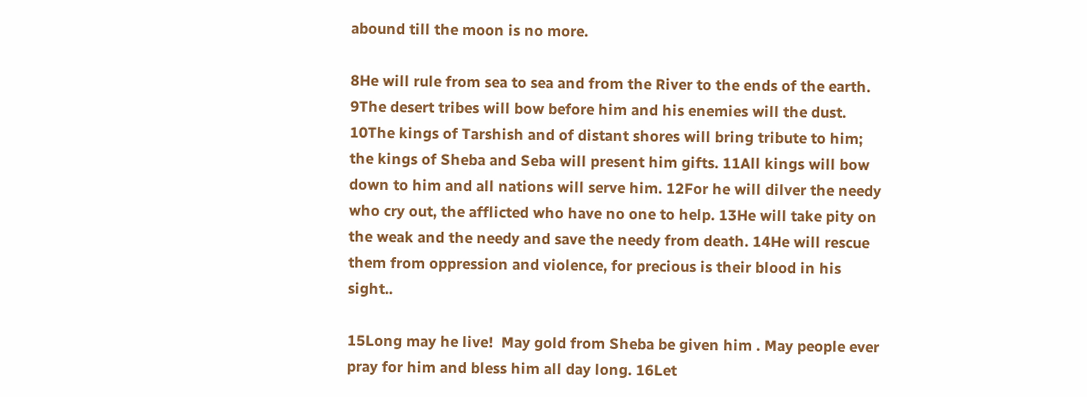abound till the moon is no more.

8He will rule from sea to sea and from the River to the ends of the earth. 9The desert tribes will bow before him and his enemies will the dust. 10The kings of Tarshish and of distant shores will bring tribute to him; the kings of Sheba and Seba will present him gifts. 11All kings will bow down to him and all nations will serve him. 12For he will dilver the needy who cry out, the afflicted who have no one to help. 13He will take pity on the weak and the needy and save the needy from death. 14He will rescue them from oppression and violence, for precious is their blood in his sight..

15Long may he live!  May gold from Sheba be given him . May people ever pray for him and bless him all day long. 16Let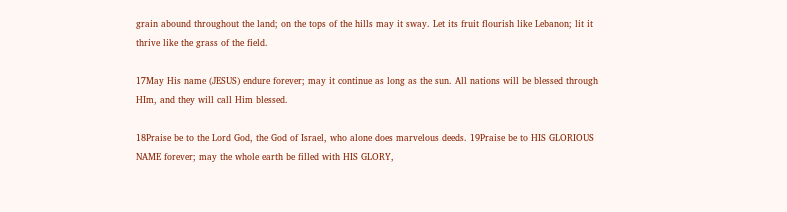grain abound throughout the land; on the tops of the hills may it sway. Let its fruit flourish like Lebanon; lit it thrive like the grass of the field.

17May His name (JESUS) endure forever; may it continue as long as the sun. All nations will be blessed through HIm, and they will call Him blessed.

18Praise be to the Lord God, the God of Israel, who alone does marvelous deeds. 19Praise be to HIS GLORIOUS NAME forever; may the whole earth be filled with HIS GLORY,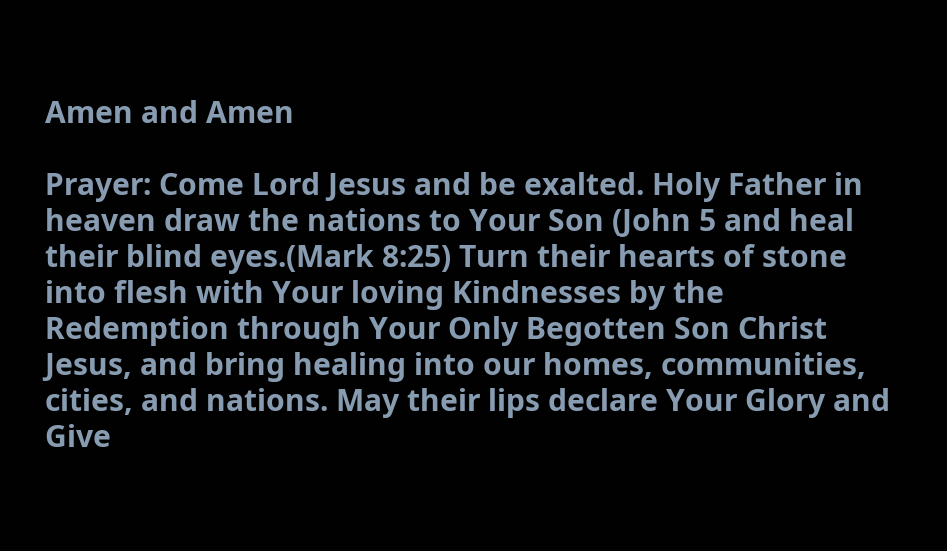Amen and Amen

Prayer: Come Lord Jesus and be exalted. Holy Father in heaven draw the nations to Your Son (John 5 and heal their blind eyes.(Mark 8:25) Turn their hearts of stone into flesh with Your loving Kindnesses by the Redemption through Your Only Begotten Son Christ Jesus, and bring healing into our homes, communities, cities, and nations. May their lips declare Your Glory and Give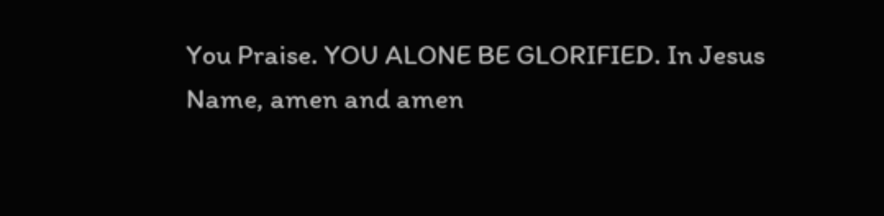You Praise. YOU ALONE BE GLORIFIED. In Jesus Name, amen and amen